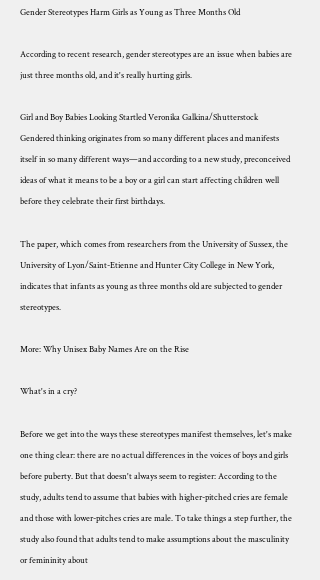Gender Stereotypes Harm Girls as Young as Three Months Old

According to recent research, gender stereotypes are an issue when babies are just three months old, and it's really hurting girls.

Girl and Boy Babies Looking Startled Veronika Galkina/Shutterstock
Gendered thinking originates from so many different places and manifests itself in so many different ways—and according to a new study, preconceived ideas of what it means to be a boy or a girl can start affecting children well before they celebrate their first birthdays.

The paper, which comes from researchers from the University of Sussex, the University of Lyon/Saint-Etienne and Hunter City College in New York, indicates that infants as young as three months old are subjected to gender stereotypes.

More: Why Unisex Baby Names Are on the Rise

What's in a cry?

Before we get into the ways these stereotypes manifest themselves, let's make one thing clear: there are no actual differences in the voices of boys and girls before puberty. But that doesn't always seem to register: According to the study, adults tend to assume that babies with higher-pitched cries are female and those with lower-pitches cries are male. To take things a step further, the study also found that adults tend to make assumptions about the masculinity or femininity about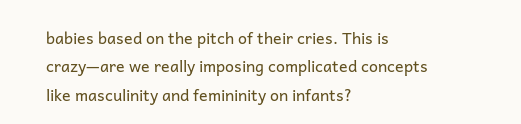babies based on the pitch of their cries. This is crazy—are we really imposing complicated concepts like masculinity and femininity on infants?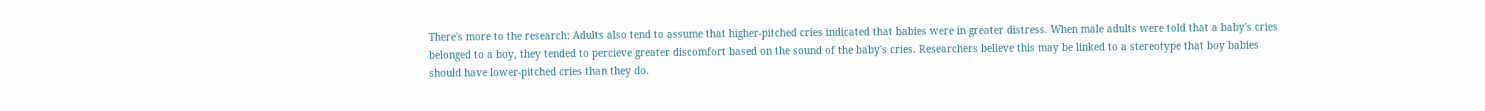There's more to the research: Adults also tend to assume that higher-pitched cries indicated that babies were in greater distress. When male adults were told that a baby's cries belonged to a boy, they tended to percieve greater discomfort based on the sound of the baby's cries. Researchers believe this may be linked to a stereotype that boy babies should have lower-pitched cries than they do.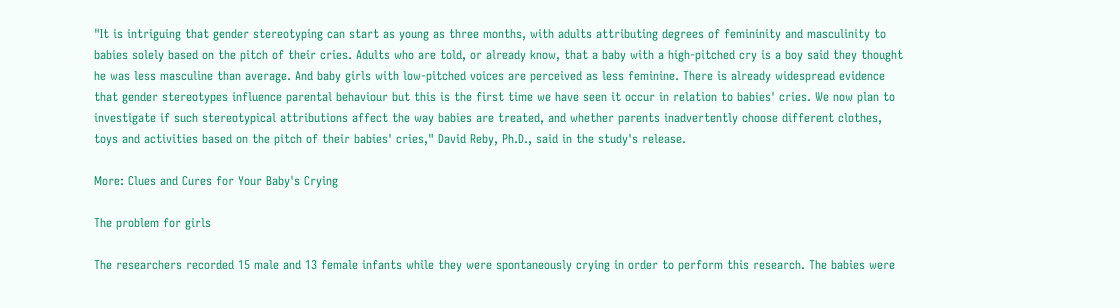"It is intriguing that gender stereotyping can start as young as three months, with adults attributing degrees of femininity and masculinity to babies solely based on the pitch of their cries. Adults who are told, or already know, that a baby with a high-pitched cry is a boy said they thought he was less masculine than average. And baby girls with low-pitched voices are perceived as less feminine. There is already widespread evidence that gender stereotypes influence parental behaviour but this is the first time we have seen it occur in relation to babies' cries. We now plan to investigate if such stereotypical attributions affect the way babies are treated, and whether parents inadvertently choose different clothes, toys and activities based on the pitch of their babies' cries," David Reby, Ph.D., said in the study's release.

More: Clues and Cures for Your Baby's Crying

The problem for girls

The researchers recorded 15 male and 13 female infants while they were spontaneously crying in order to perform this research. The babies were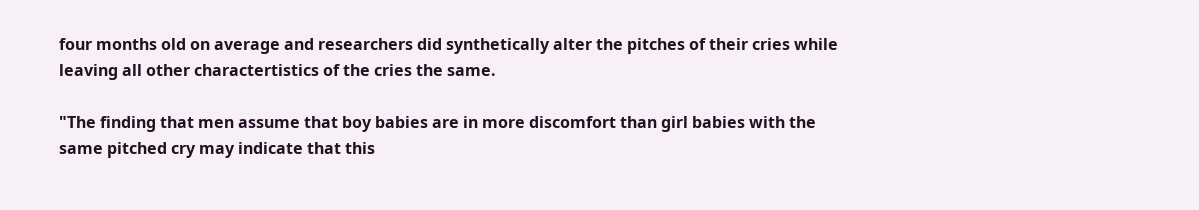four months old on average and researchers did synthetically alter the pitches of their cries while leaving all other charactertistics of the cries the same.

"The finding that men assume that boy babies are in more discomfort than girl babies with the same pitched cry may indicate that this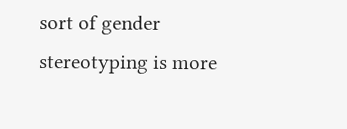sort of gender stereotyping is more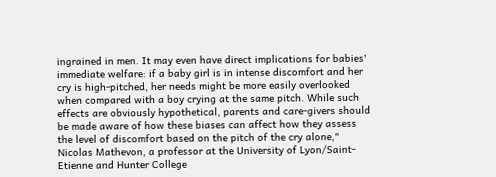ingrained in men. It may even have direct implications for babies' immediate welfare: if a baby girl is in intense discomfort and her cry is high-pitched, her needs might be more easily overlooked when compared with a boy crying at the same pitch. While such effects are obviously hypothetical, parents and care-givers should be made aware of how these biases can affect how they assess the level of discomfort based on the pitch of the cry alone," Nicolas Mathevon, a professor at the University of Lyon/Saint-Etienne and Hunter College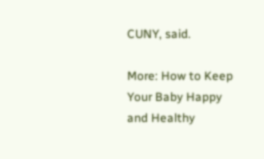CUNY, said.

More: How to Keep Your Baby Happy and Healthy